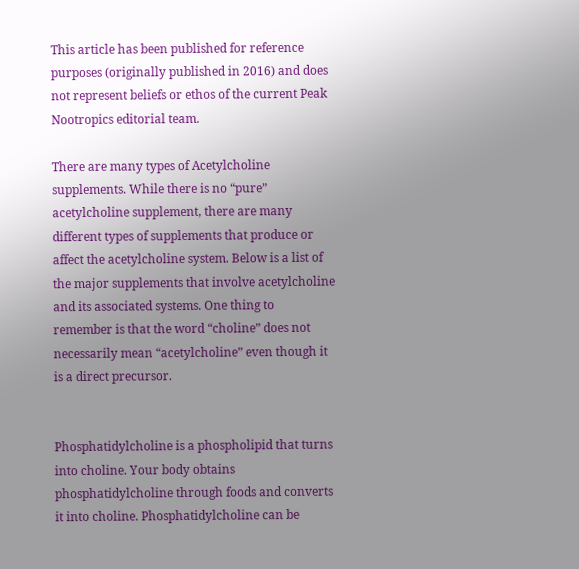This article has been published for reference purposes (originally published in 2016) and does not represent beliefs or ethos of the current Peak Nootropics editorial team.

There are many types of Acetylcholine supplements. While there is no “pure” acetylcholine supplement, there are many different types of supplements that produce or affect the acetylcholine system. Below is a list of the major supplements that involve acetylcholine and its associated systems. One thing to remember is that the word “choline” does not necessarily mean “acetylcholine” even though it is a direct precursor.


Phosphatidylcholine is a phospholipid that turns into choline. Your body obtains phosphatidylcholine through foods and converts it into choline. Phosphatidylcholine can be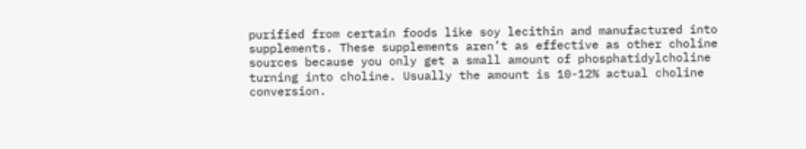purified from certain foods like soy lecithin and manufactured into supplements. These supplements aren’t as effective as other choline sources because you only get a small amount of phosphatidylcholine turning into choline. Usually the amount is 10-12% actual choline conversion.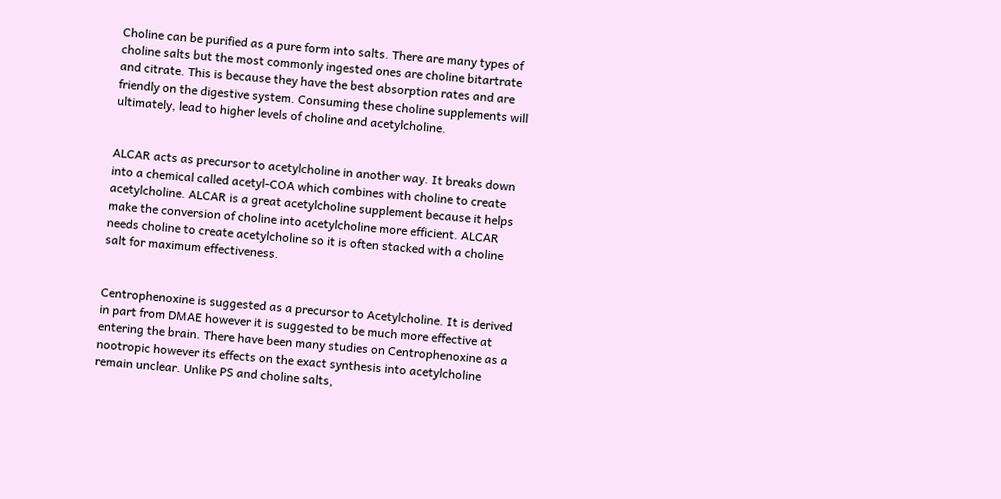Choline can be purified as a pure form into salts. There are many types of choline salts but the most commonly ingested ones are choline bitartrate and citrate. This is because they have the best absorption rates and are friendly on the digestive system. Consuming these choline supplements will ultimately, lead to higher levels of choline and acetylcholine.


ALCAR acts as precursor to acetylcholine in another way. It breaks down into a chemical called acetyl-COA which combines with choline to create acetylcholine. ALCAR is a great acetylcholine supplement because it helps make the conversion of choline into acetylcholine more efficient. ALCAR needs choline to create acetylcholine so it is often stacked with a choline salt for maximum effectiveness.


Centrophenoxine is suggested as a precursor to Acetylcholine. It is derived in part from DMAE however it is suggested to be much more effective at entering the brain. There have been many studies on Centrophenoxine as a nootropic however its effects on the exact synthesis into acetylcholine remain unclear. Unlike PS and choline salts,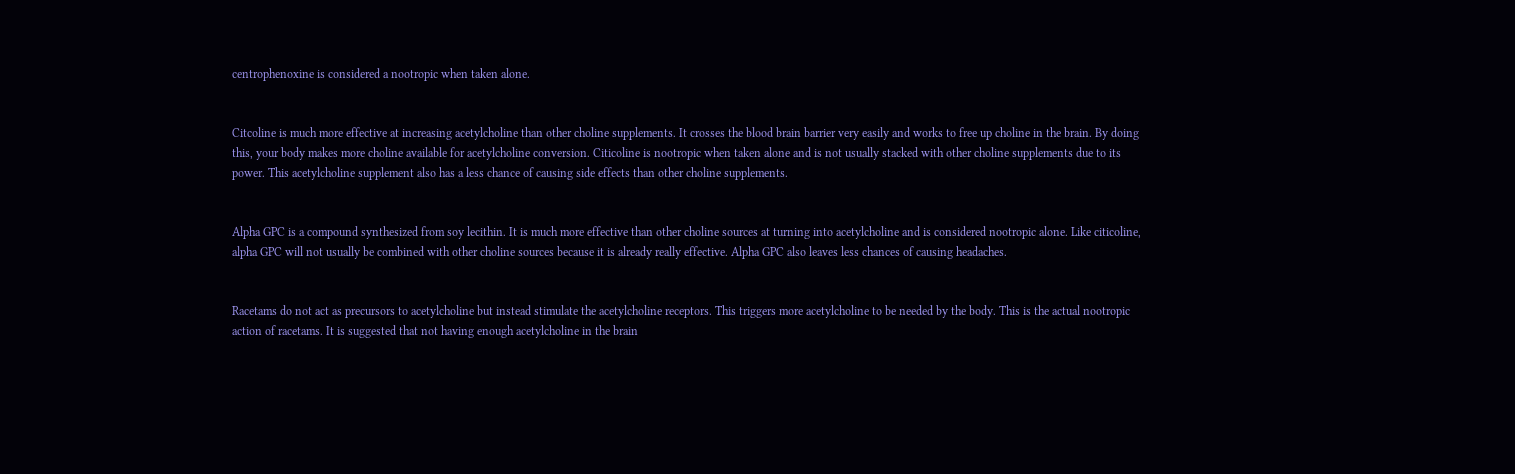centrophenoxine is considered a nootropic when taken alone.


Citcoline is much more effective at increasing acetylcholine than other choline supplements. It crosses the blood brain barrier very easily and works to free up choline in the brain. By doing this, your body makes more choline available for acetylcholine conversion. Citicoline is nootropic when taken alone and is not usually stacked with other choline supplements due to its power. This acetylcholine supplement also has a less chance of causing side effects than other choline supplements.


Alpha GPC is a compound synthesized from soy lecithin. It is much more effective than other choline sources at turning into acetylcholine and is considered nootropic alone. Like citicoline, alpha GPC will not usually be combined with other choline sources because it is already really effective. Alpha GPC also leaves less chances of causing headaches.


Racetams do not act as precursors to acetylcholine but instead stimulate the acetylcholine receptors. This triggers more acetylcholine to be needed by the body. This is the actual nootropic action of racetams. It is suggested that not having enough acetylcholine in the brain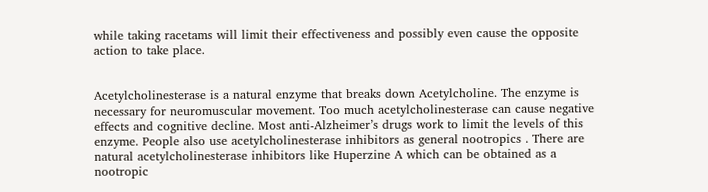while taking racetams will limit their effectiveness and possibly even cause the opposite action to take place.


Acetylcholinesterase is a natural enzyme that breaks down Acetylcholine. The enzyme is necessary for neuromuscular movement. Too much acetylcholinesterase can cause negative effects and cognitive decline. Most anti-Alzheimer’s drugs work to limit the levels of this enzyme. People also use acetylcholinesterase inhibitors as general nootropics . There are natural acetylcholinesterase inhibitors like Huperzine A which can be obtained as a nootropic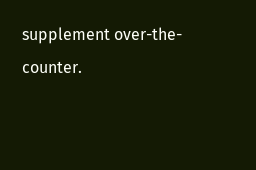supplement over-the-counter.